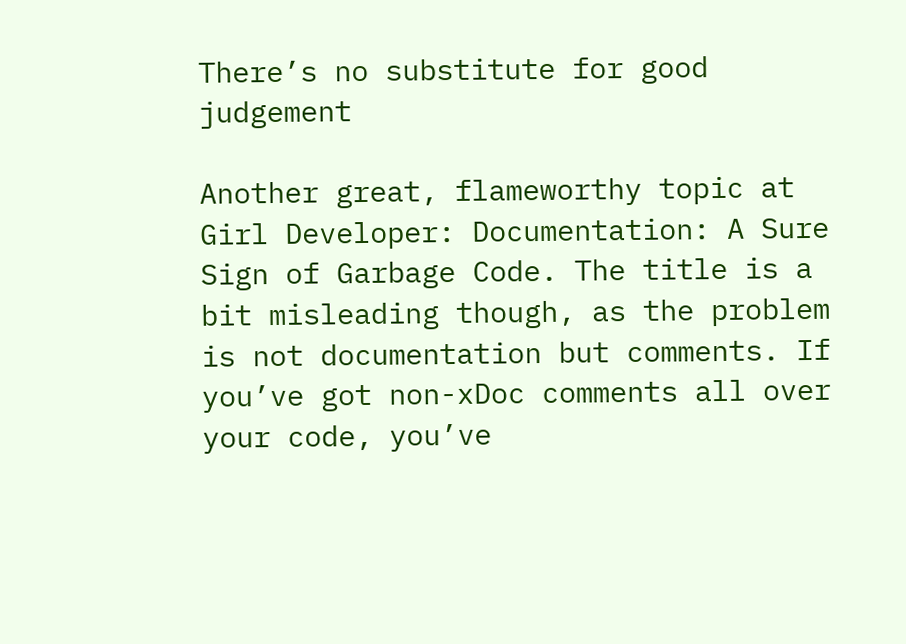There’s no substitute for good judgement

Another great, flameworthy topic at Girl Developer: Documentation: A Sure Sign of Garbage Code. The title is a bit misleading though, as the problem is not documentation but comments. If you’ve got non-xDoc comments all over your code, you’ve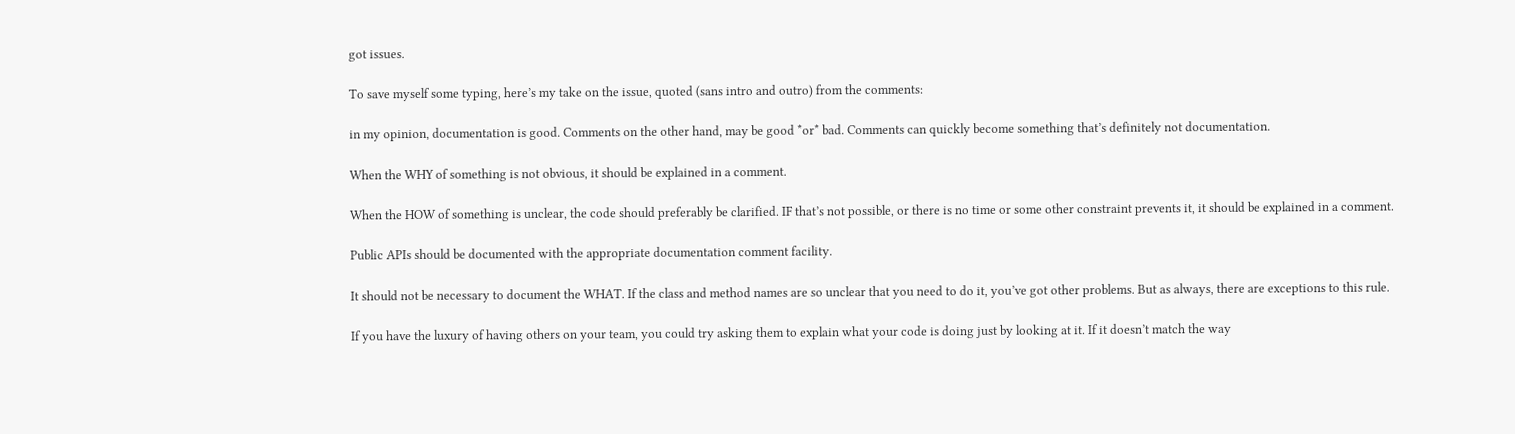got issues.

To save myself some typing, here’s my take on the issue, quoted (sans intro and outro) from the comments:

in my opinion, documentation is good. Comments on the other hand, may be good *or* bad. Comments can quickly become something that’s definitely not documentation.

When the WHY of something is not obvious, it should be explained in a comment.

When the HOW of something is unclear, the code should preferably be clarified. IF that’s not possible, or there is no time or some other constraint prevents it, it should be explained in a comment.

Public APIs should be documented with the appropriate documentation comment facility.

It should not be necessary to document the WHAT. If the class and method names are so unclear that you need to do it, you’ve got other problems. But as always, there are exceptions to this rule.

If you have the luxury of having others on your team, you could try asking them to explain what your code is doing just by looking at it. If it doesn’t match the way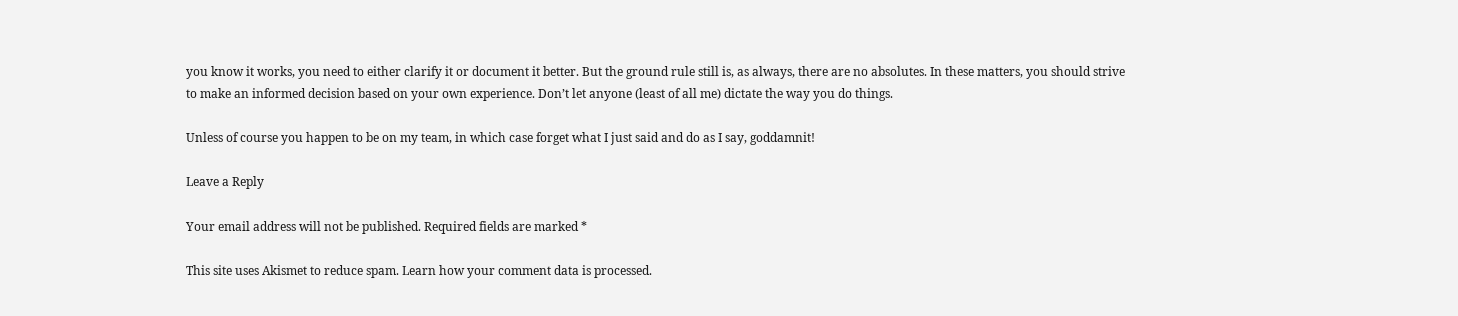you know it works, you need to either clarify it or document it better. But the ground rule still is, as always, there are no absolutes. In these matters, you should strive to make an informed decision based on your own experience. Don’t let anyone (least of all me) dictate the way you do things.

Unless of course you happen to be on my team, in which case forget what I just said and do as I say, goddamnit!

Leave a Reply

Your email address will not be published. Required fields are marked *

This site uses Akismet to reduce spam. Learn how your comment data is processed.